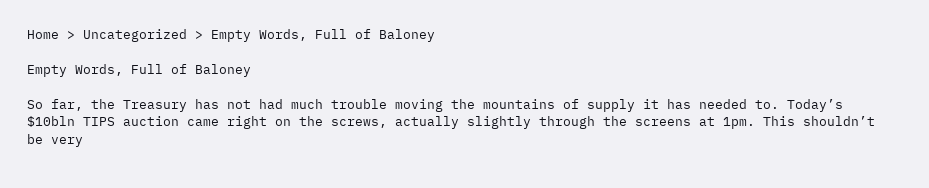Home > Uncategorized > Empty Words, Full of Baloney

Empty Words, Full of Baloney

So far, the Treasury has not had much trouble moving the mountains of supply it has needed to. Today’s $10bln TIPS auction came right on the screws, actually slightly through the screens at 1pm. This shouldn’t be very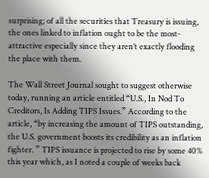surprising; of all the securities that Treasury is issuing, the ones linked to inflation ought to be the most-attractive especially since they aren’t exactly flooding the place with them.

The Wall Street Journal sought to suggest otherwise today, running an article entitled “U.S., In Nod To Creditors, Is Adding TIPS Issues.” According to the article, “by increasing the amount of TIPS outstanding, the U.S. government boosts its credibility as an inflation fighter. ” TIPS issuance is projected to rise by some 40% this year which, as I noted a couple of weeks back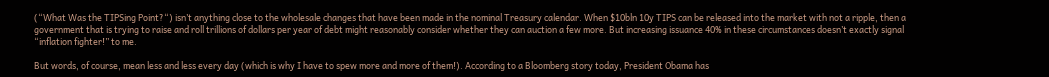(“What Was the TIPSing Point?“) isn’t anything close to the wholesale changes that have been made in the nominal Treasury calendar. When $10bln 10y TIPS can be released into the market with not a ripple, then a government that is trying to raise and roll trillions of dollars per year of debt might reasonably consider whether they can auction a few more. But increasing issuance 40% in these circumstances doesn’t exactly signal “inflation fighter!” to me.

But words, of course, mean less and less every day (which is why I have to spew more and more of them!). According to a Bloomberg story today, President Obama has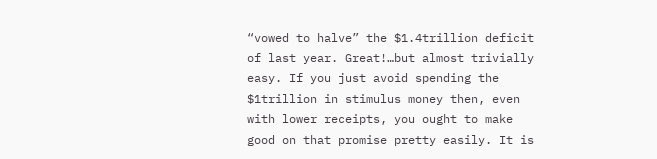“vowed to halve” the $1.4trillion deficit of last year. Great!…but almost trivially easy. If you just avoid spending the $1trillion in stimulus money then, even with lower receipts, you ought to make good on that promise pretty easily. It is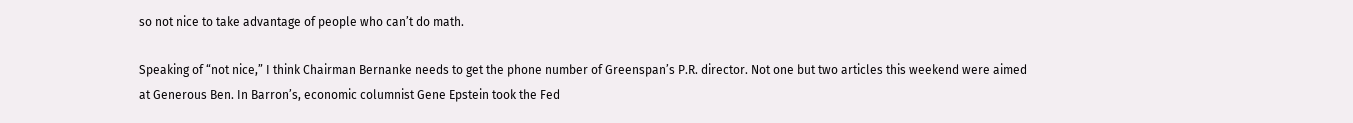so not nice to take advantage of people who can’t do math.

Speaking of “not nice,” I think Chairman Bernanke needs to get the phone number of Greenspan’s P.R. director. Not one but two articles this weekend were aimed at Generous Ben. In Barron’s, economic columnist Gene Epstein took the Fed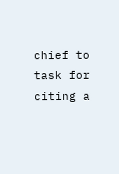chief to task for citing a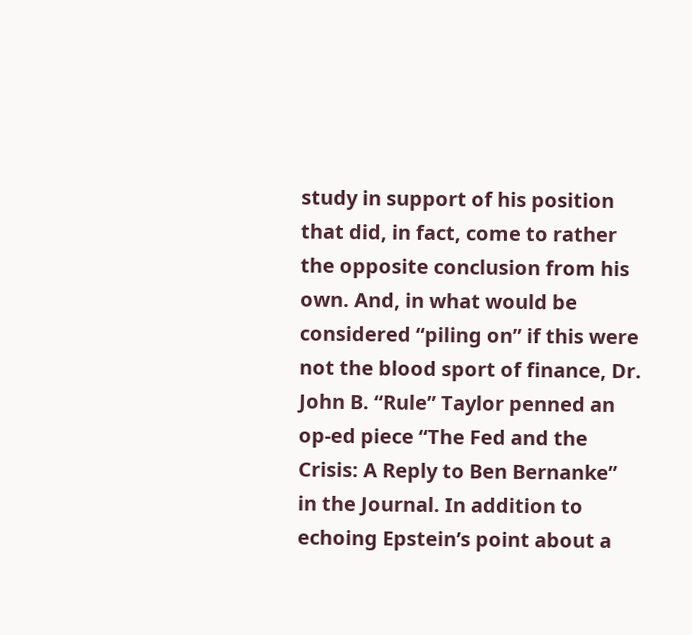study in support of his position that did, in fact, come to rather the opposite conclusion from his own. And, in what would be considered “piling on” if this were not the blood sport of finance, Dr. John B. “Rule” Taylor penned an op-ed piece “The Fed and the Crisis: A Reply to Ben Bernanke” in the Journal. In addition to echoing Epstein’s point about a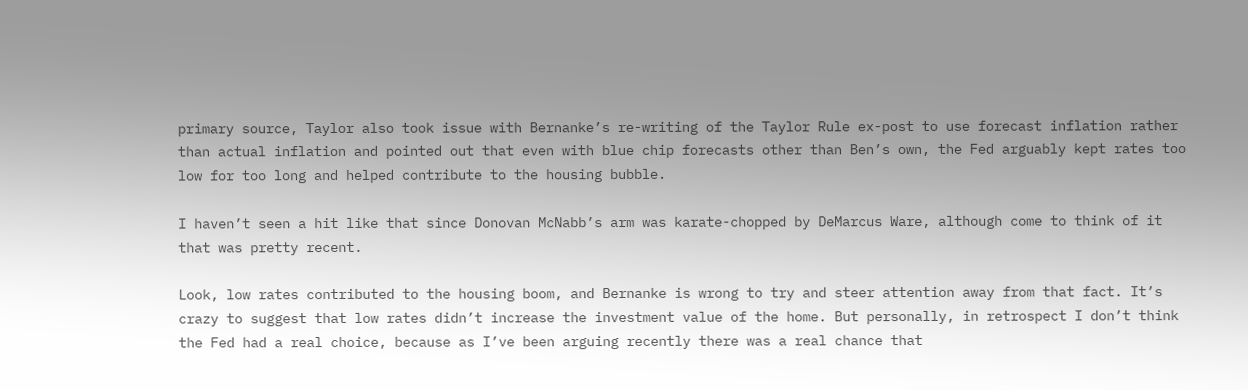primary source, Taylor also took issue with Bernanke’s re-writing of the Taylor Rule ex-post to use forecast inflation rather than actual inflation and pointed out that even with blue chip forecasts other than Ben’s own, the Fed arguably kept rates too low for too long and helped contribute to the housing bubble.

I haven’t seen a hit like that since Donovan McNabb’s arm was karate-chopped by DeMarcus Ware, although come to think of it that was pretty recent.

Look, low rates contributed to the housing boom, and Bernanke is wrong to try and steer attention away from that fact. It’s crazy to suggest that low rates didn’t increase the investment value of the home. But personally, in retrospect I don’t think the Fed had a real choice, because as I’ve been arguing recently there was a real chance that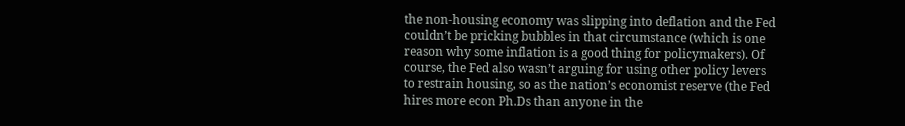the non-housing economy was slipping into deflation and the Fed couldn’t be pricking bubbles in that circumstance (which is one reason why some inflation is a good thing for policymakers). Of course, the Fed also wasn’t arguing for using other policy levers to restrain housing, so as the nation’s economist reserve (the Fed hires more econ Ph.Ds than anyone in the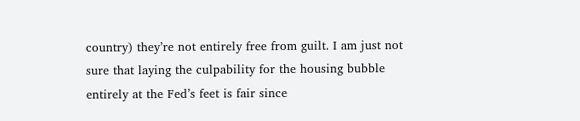country) they’re not entirely free from guilt. I am just not sure that laying the culpability for the housing bubble entirely at the Fed’s feet is fair since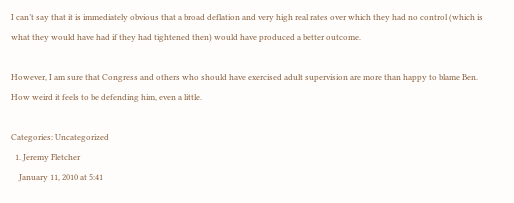I can’t say that it is immediately obvious that a broad deflation and very high real rates over which they had no control (which is what they would have had if they had tightened then) would have produced a better outcome.

However, I am sure that Congress and others who should have exercised adult supervision are more than happy to blame Ben. How weird it feels to be defending him, even a little.

Categories: Uncategorized
  1. Jeremy Fletcher
    January 11, 2010 at 5:41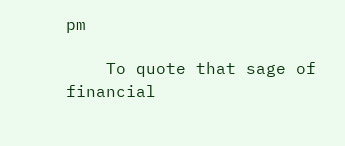pm

    To quote that sage of financial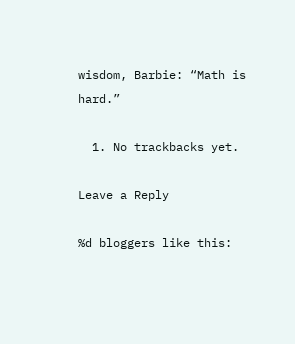wisdom, Barbie: “Math is hard.”

  1. No trackbacks yet.

Leave a Reply

%d bloggers like this: